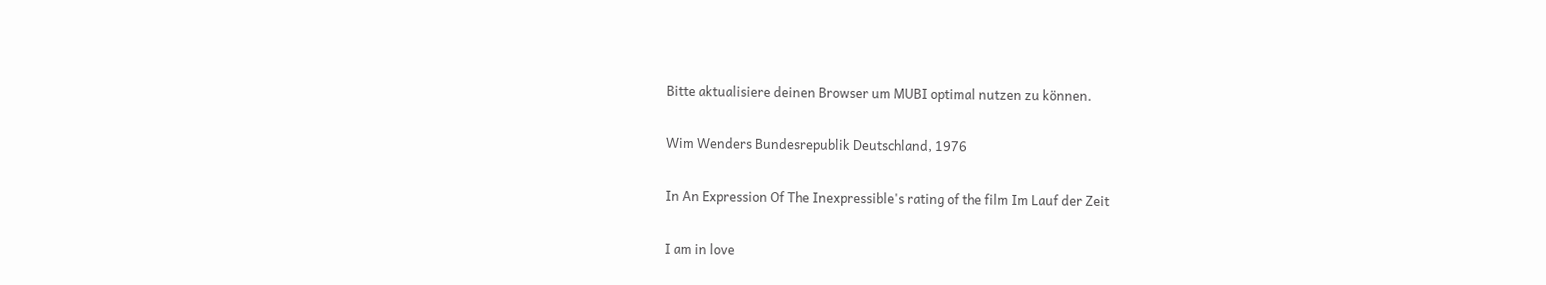Bitte aktualisiere deinen Browser um MUBI optimal nutzen zu können.

Wim Wenders Bundesrepublik Deutschland, 1976

In An Expression Of The Inexpressible's rating of the film Im Lauf der Zeit

I am in love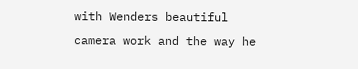with Wenders beautiful camera work and the way he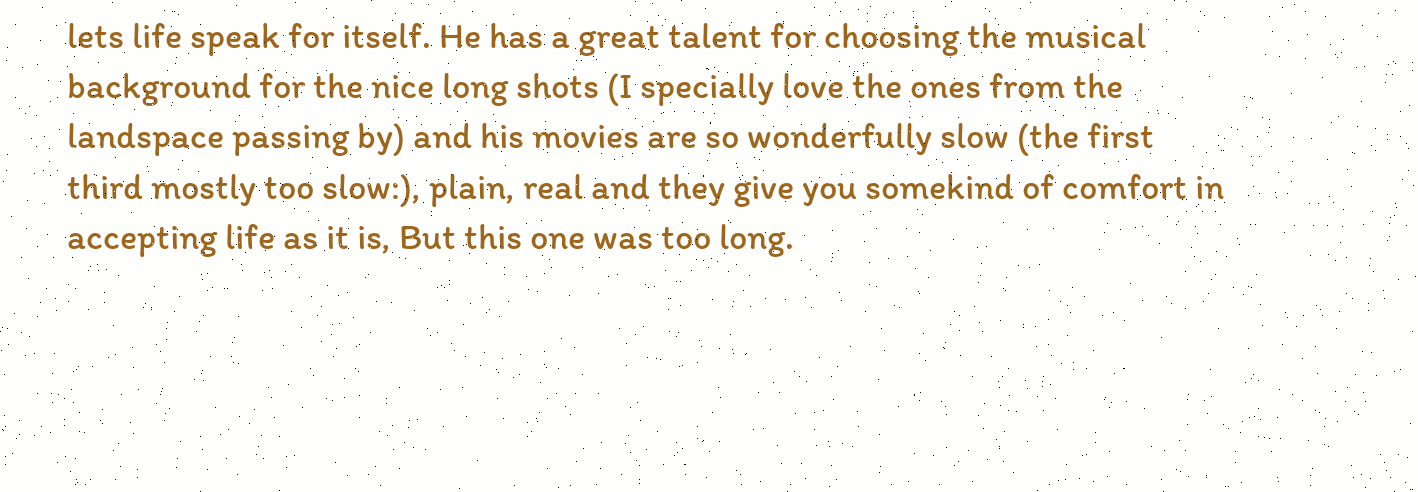lets life speak for itself. He has a great talent for choosing the musical background for the nice long shots (I specially love the ones from the landspace passing by) and his movies are so wonderfully slow (the first third mostly too slow:), plain, real and they give you somekind of comfort in accepting life as it is, But this one was too long.